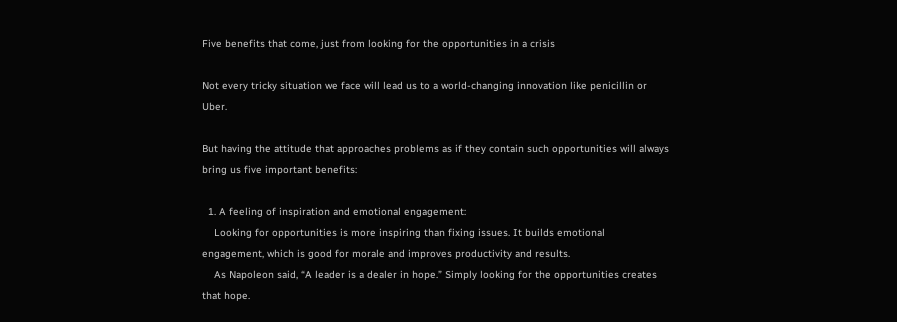Five benefits that come, just from looking for the opportunities in a crisis

Not every tricky situation we face will lead us to a world-changing innovation like penicillin or Uber.

But having the attitude that approaches problems as if they contain such opportunities will always bring us five important benefits:

  1. A feeling of inspiration and emotional engagement:
    Looking for opportunities is more inspiring than fixing issues. It builds emotional engagement, which is good for morale and improves productivity and results.
    As Napoleon said, “A leader is a dealer in hope.” Simply looking for the opportunities creates that hope.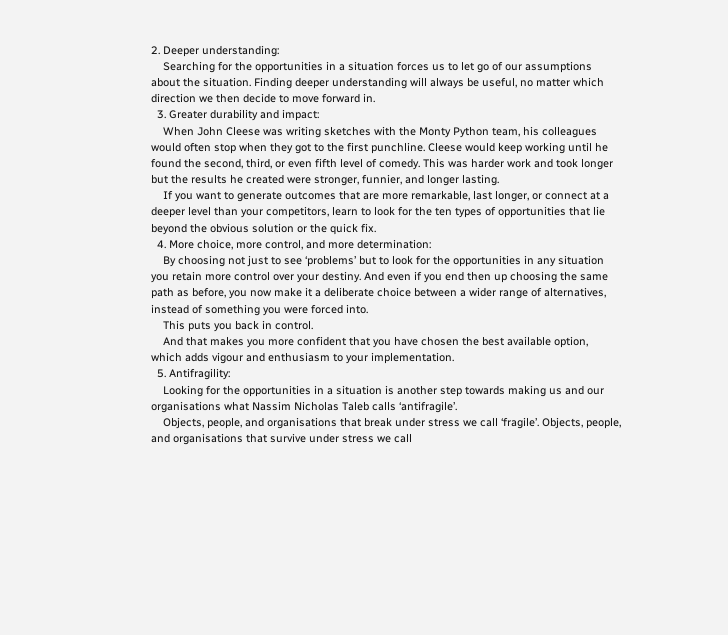2. Deeper understanding:
    Searching for the opportunities in a situation forces us to let go of our assumptions about the situation. Finding deeper understanding will always be useful, no matter which direction we then decide to move forward in.
  3. Greater durability and impact:
    When John Cleese was writing sketches with the Monty Python team, his colleagues would often stop when they got to the first punchline. Cleese would keep working until he found the second, third, or even fifth level of comedy. This was harder work and took longer but the results he created were stronger, funnier, and longer lasting.
    If you want to generate outcomes that are more remarkable, last longer, or connect at a deeper level than your competitors, learn to look for the ten types of opportunities that lie beyond the obvious solution or the quick fix.
  4. More choice, more control, and more determination:
    By choosing not just to see ‘problems’ but to look for the opportunities in any situation you retain more control over your destiny. And even if you end then up choosing the same path as before, you now make it a deliberate choice between a wider range of alternatives, instead of something you were forced into.
    This puts you back in control.
    And that makes you more confident that you have chosen the best available option, which adds vigour and enthusiasm to your implementation.
  5. Antifragility:
    Looking for the opportunities in a situation is another step towards making us and our organisations what Nassim Nicholas Taleb calls ‘antifragile’.
    Objects, people, and organisations that break under stress we call ‘fragile’. Objects, people, and organisations that survive under stress we call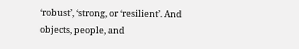‘robust’, ‘strong, or ‘resilient’. And objects, people, and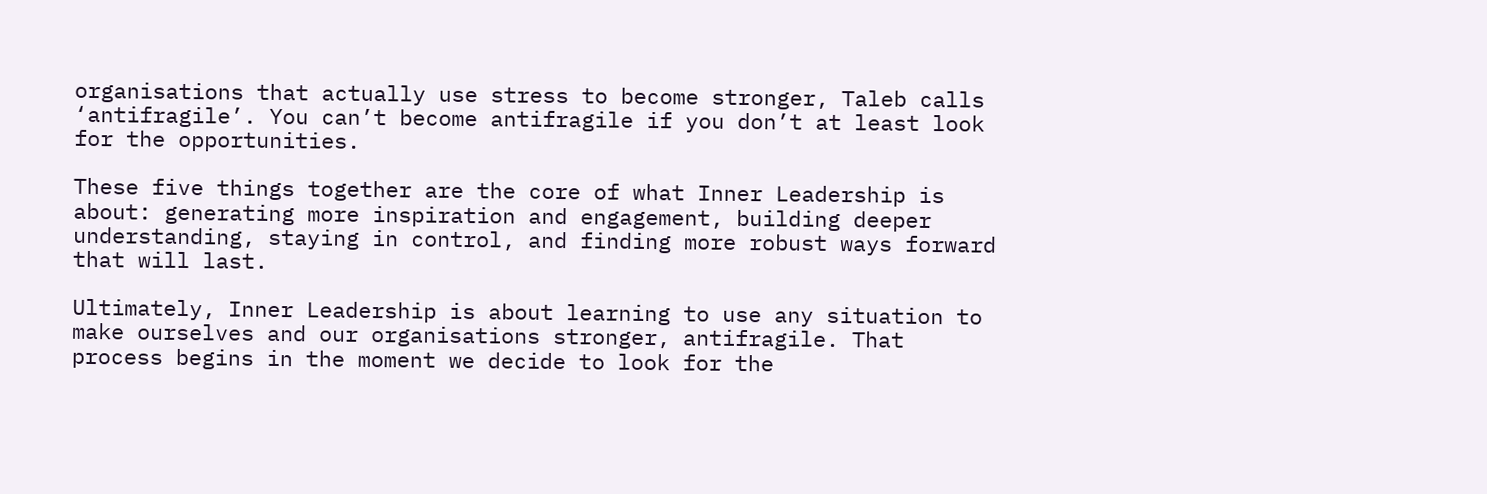organisations that actually use stress to become stronger, Taleb calls ‘antifragile’. You can’t become antifragile if you don’t at least look for the opportunities.

These five things together are the core of what Inner Leadership is about: generating more inspiration and engagement, building deeper understanding, staying in control, and finding more robust ways forward that will last.

Ultimately, Inner Leadership is about learning to use any situation to make ourselves and our organisations stronger, antifragile. That process begins in the moment we decide to look for the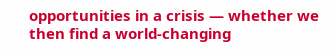opportunities in a crisis — whether we then find a world-changing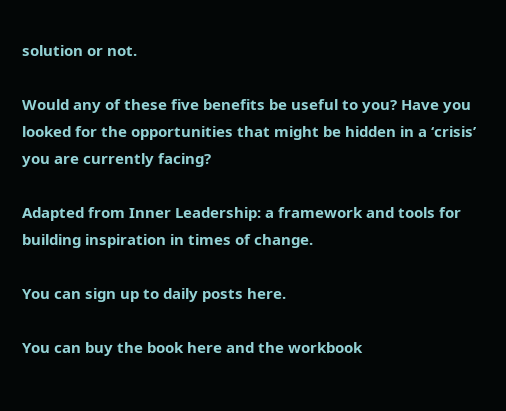solution or not.

Would any of these five benefits be useful to you? Have you looked for the opportunities that might be hidden in a ‘crisis’ you are currently facing?

Adapted from Inner Leadership: a framework and tools for building inspiration in times of change.

You can sign up to daily posts here.

You can buy the book here and the workbook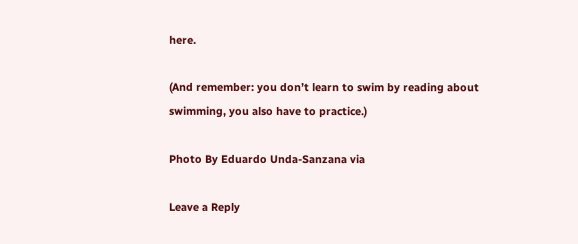here.

(And remember: you don’t learn to swim by reading about swimming, you also have to practice.)

Photo By Eduardo Unda-Sanzana via

Leave a Reply